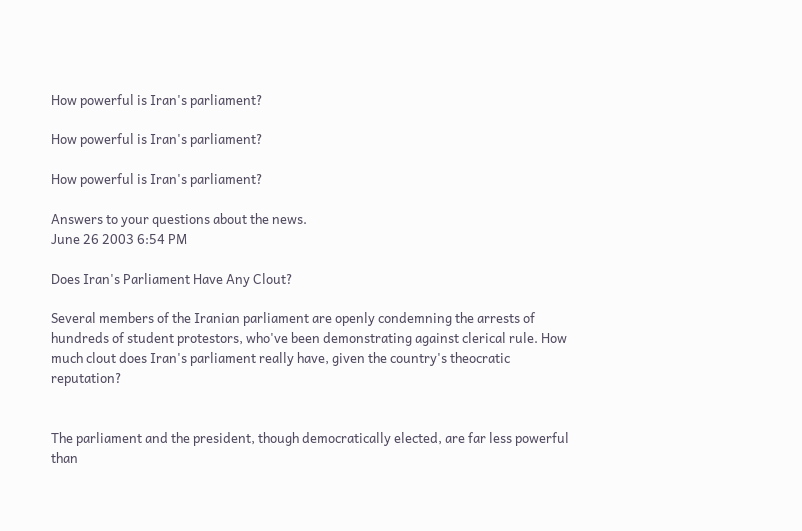How powerful is Iran's parliament?

How powerful is Iran's parliament?

How powerful is Iran's parliament?

Answers to your questions about the news.
June 26 2003 6:54 PM

Does Iran's Parliament Have Any Clout?

Several members of the Iranian parliament are openly condemning the arrests of hundreds of student protestors, who've been demonstrating against clerical rule. How much clout does Iran's parliament really have, given the country's theocratic reputation?


The parliament and the president, though democratically elected, are far less powerful than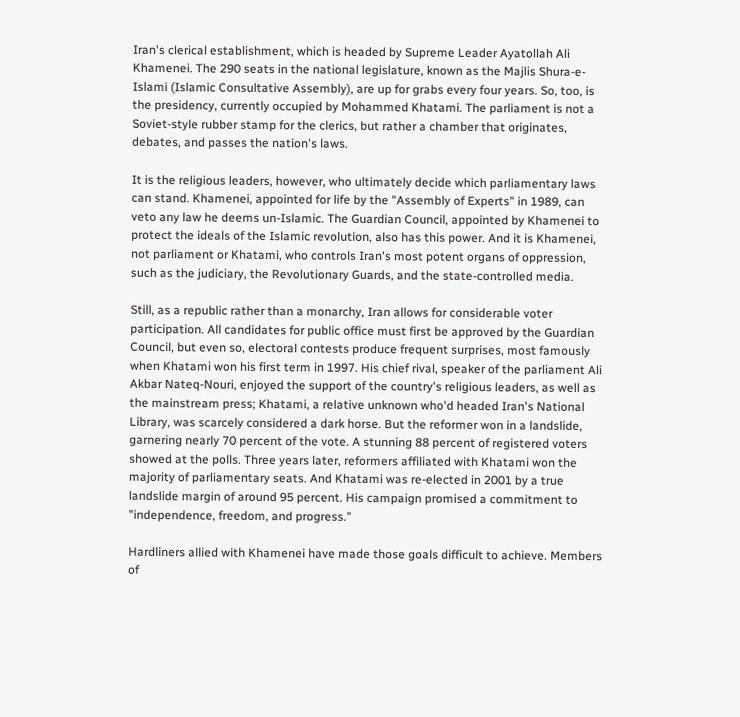Iran's clerical establishment, which is headed by Supreme Leader Ayatollah Ali Khamenei. The 290 seats in the national legislature, known as the Majlis Shura-e-Islami (Islamic Consultative Assembly), are up for grabs every four years. So, too, is the presidency, currently occupied by Mohammed Khatami. The parliament is not a Soviet-style rubber stamp for the clerics, but rather a chamber that originates, debates, and passes the nation's laws.

It is the religious leaders, however, who ultimately decide which parliamentary laws can stand. Khamenei, appointed for life by the "Assembly of Experts" in 1989, can veto any law he deems un-Islamic. The Guardian Council, appointed by Khamenei to protect the ideals of the Islamic revolution, also has this power. And it is Khamenei, not parliament or Khatami, who controls Iran's most potent organs of oppression, such as the judiciary, the Revolutionary Guards, and the state-controlled media.

Still, as a republic rather than a monarchy, Iran allows for considerable voter participation. All candidates for public office must first be approved by the Guardian Council, but even so, electoral contests produce frequent surprises, most famously when Khatami won his first term in 1997. His chief rival, speaker of the parliament Ali Akbar Nateq-Nouri, enjoyed the support of the country's religious leaders, as well as the mainstream press; Khatami, a relative unknown who'd headed Iran's National Library, was scarcely considered a dark horse. But the reformer won in a landslide, garnering nearly 70 percent of the vote. A stunning 88 percent of registered voters showed at the polls. Three years later, reformers affiliated with Khatami won the majority of parliamentary seats. And Khatami was re-elected in 2001 by a true landslide margin of around 95 percent. His campaign promised a commitment to "independence, freedom, and progress."

Hardliners allied with Khamenei have made those goals difficult to achieve. Members of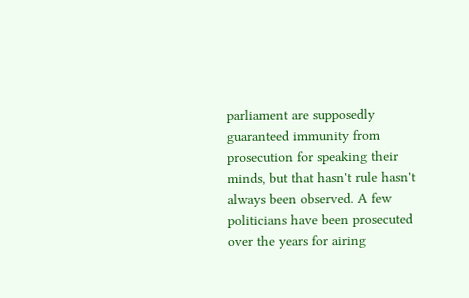parliament are supposedly guaranteed immunity from prosecution for speaking their minds, but that hasn't rule hasn't always been observed. A few politicians have been prosecuted over the years for airing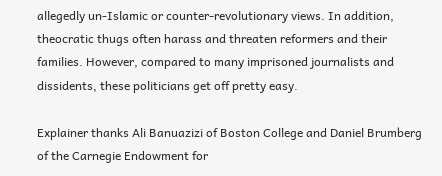allegedly un-Islamic or counter-revolutionary views. In addition, theocratic thugs often harass and threaten reformers and their families. However, compared to many imprisoned journalists and dissidents, these politicians get off pretty easy.

Explainer thanks Ali Banuazizi of Boston College and Daniel Brumberg of the Carnegie Endowment for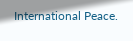International Peace.